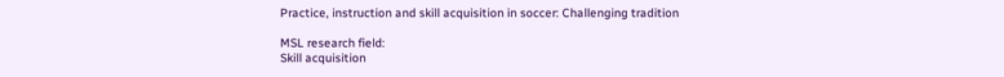Practice, instruction and skill acquisition in soccer: Challenging tradition

MSL research field:
Skill acquisition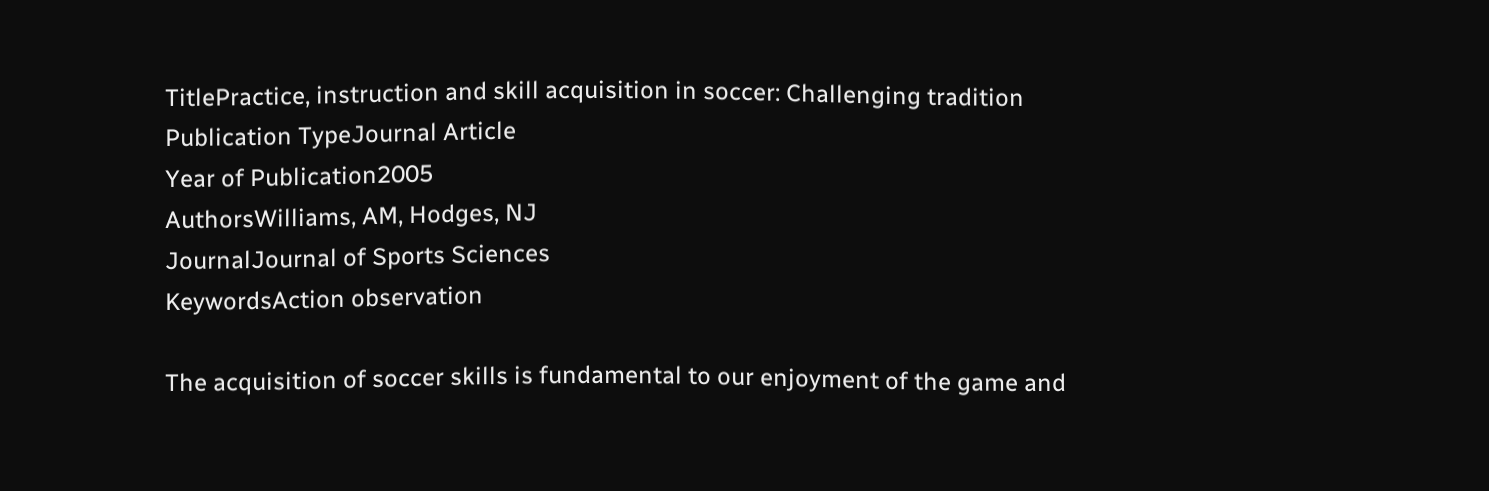TitlePractice, instruction and skill acquisition in soccer: Challenging tradition
Publication TypeJournal Article
Year of Publication2005
AuthorsWilliams, AM, Hodges, NJ
JournalJournal of Sports Sciences
KeywordsAction observation

The acquisition of soccer skills is fundamental to our enjoyment of the game and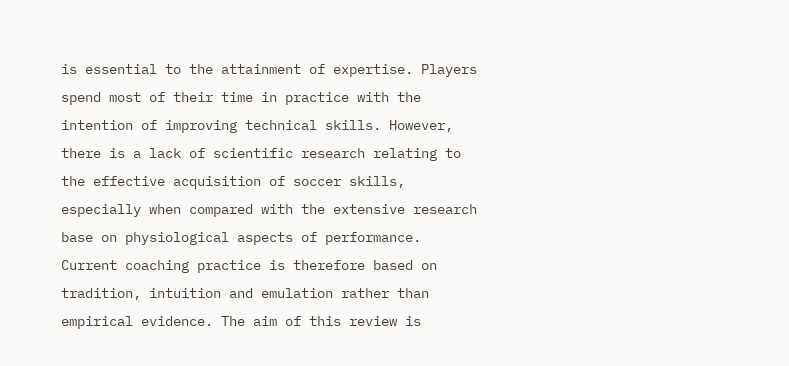is essential to the attainment of expertise. Players spend most of their time in practice with the intention of improving technical skills. However, there is a lack of scientific research relating to the effective acquisition of soccer skills, especially when compared with the extensive research base on physiological aspects of performance. Current coaching practice is therefore based on tradition, intuition and emulation rather than empirical evidence. The aim of this review is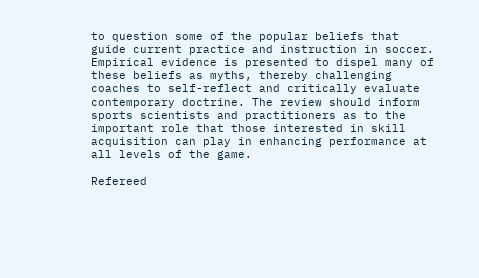to question some of the popular beliefs that guide current practice and instruction in soccer. Empirical evidence is presented to dispel many of these beliefs as myths, thereby challenging coaches to self-reflect and critically evaluate contemporary doctrine. The review should inform sports scientists and practitioners as to the important role that those interested in skill acquisition can play in enhancing performance at all levels of the game.

Refereed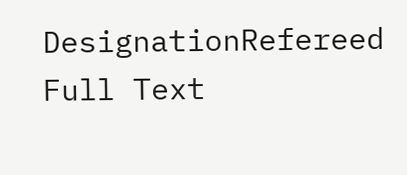DesignationRefereed
Full Text